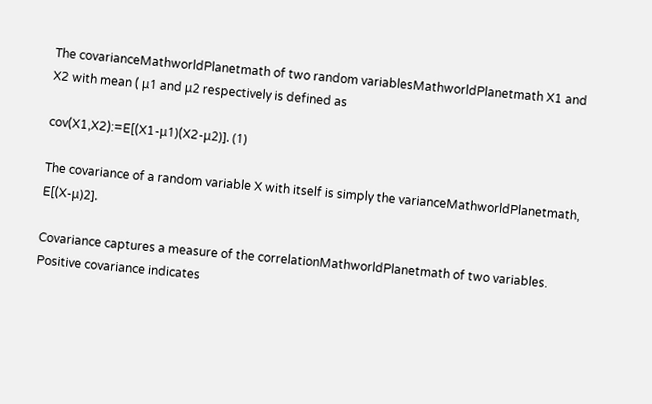The covarianceMathworldPlanetmath of two random variablesMathworldPlanetmath X1 and X2 with mean ( μ1 and μ2 respectively is defined as

cov(X1,X2):=E[(X1-μ1)(X2-μ2)]. (1)

The covariance of a random variable X with itself is simply the varianceMathworldPlanetmath, E[(X-μ)2].

Covariance captures a measure of the correlationMathworldPlanetmath of two variables. Positive covariance indicates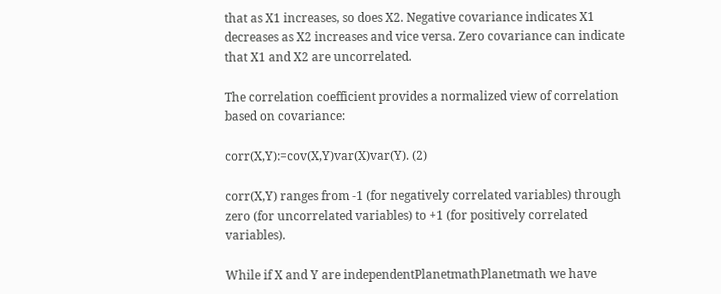that as X1 increases, so does X2. Negative covariance indicates X1 decreases as X2 increases and vice versa. Zero covariance can indicate that X1 and X2 are uncorrelated.

The correlation coefficient provides a normalized view of correlation based on covariance:

corr(X,Y):=cov(X,Y)var(X)var(Y). (2)

corr(X,Y) ranges from -1 (for negatively correlated variables) through zero (for uncorrelated variables) to +1 (for positively correlated variables).

While if X and Y are independentPlanetmathPlanetmath we have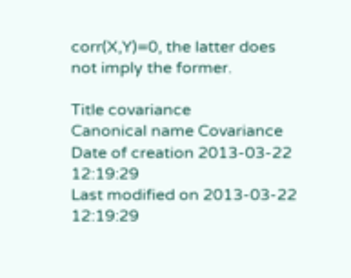corr(X,Y)=0, the latter does not imply the former.

Title covariance
Canonical name Covariance
Date of creation 2013-03-22 12:19:29
Last modified on 2013-03-22 12:19:29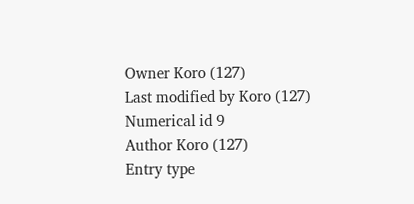Owner Koro (127)
Last modified by Koro (127)
Numerical id 9
Author Koro (127)
Entry type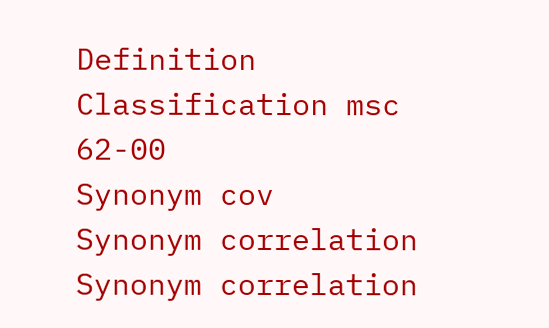Definition
Classification msc 62-00
Synonym cov
Synonym correlation
Synonym correlation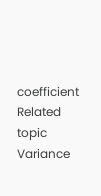coefficient
Related topic Variance